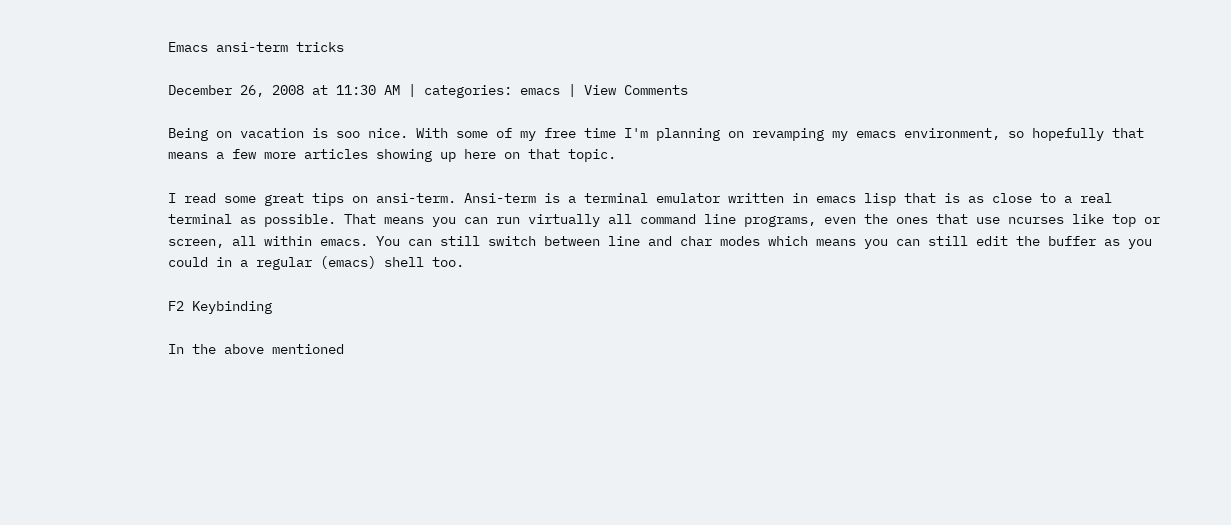Emacs ansi-term tricks

December 26, 2008 at 11:30 AM | categories: emacs | View Comments

Being on vacation is soo nice. With some of my free time I'm planning on revamping my emacs environment, so hopefully that means a few more articles showing up here on that topic.

I read some great tips on ansi-term. Ansi-term is a terminal emulator written in emacs lisp that is as close to a real terminal as possible. That means you can run virtually all command line programs, even the ones that use ncurses like top or screen, all within emacs. You can still switch between line and char modes which means you can still edit the buffer as you could in a regular (emacs) shell too.

F2 Keybinding

In the above mentioned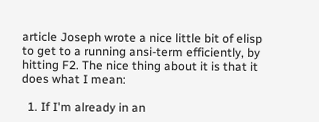article Joseph wrote a nice little bit of elisp to get to a running ansi-term efficiently, by hitting F2. The nice thing about it is that it does what I mean:

  1. If I'm already in an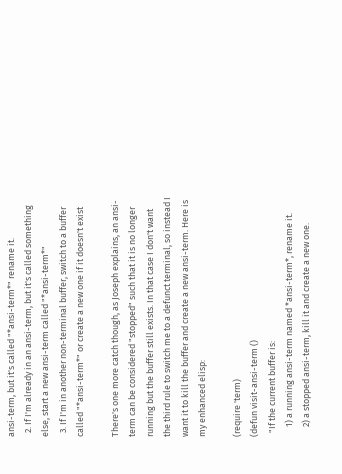ansi-term, but it's called "*ansi-term*" rename it.
  2. If I'm already in an ansi-term, but it's called something else, start a new ansi-term called "*ansi-term*"
  3. If I'm in another non-terminal buffer, switch to a buffer called "*ansi-term*" or create a new one if it doesn't exist

There's one more catch though, as Joseph explains, an ansi-term can be considered "stopped" such that it is no longer running but the buffer still exists. In that case I don't want the third rule to switch me to a defunct terminal, so instead I want it to kill the buffer and create a new ansi-term. Here is my enhanced elisp:

(require 'term)
(defun visit-ansi-term ()
  "If the current buffer is:
     1) a running ansi-term named *ansi-term*, rename it.
     2) a stopped ansi-term, kill it and create a new one.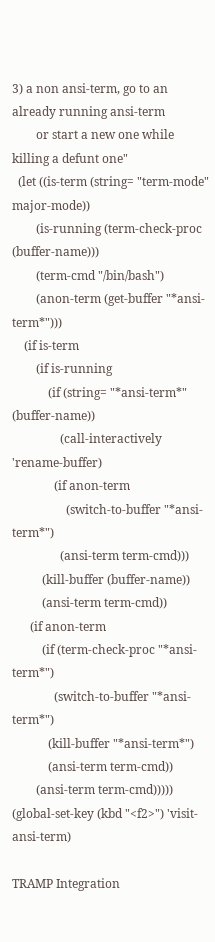3) a non ansi-term, go to an already running ansi-term
        or start a new one while killing a defunt one"
  (let ((is-term (string= "term-mode" major-mode))
        (is-running (term-check-proc (buffer-name)))
        (term-cmd "/bin/bash")
        (anon-term (get-buffer "*ansi-term*")))
    (if is-term
        (if is-running
            (if (string= "*ansi-term*" (buffer-name))
                (call-interactively 'rename-buffer)
              (if anon-term
                  (switch-to-buffer "*ansi-term*")
                (ansi-term term-cmd)))
          (kill-buffer (buffer-name))
          (ansi-term term-cmd))
      (if anon-term
          (if (term-check-proc "*ansi-term*")
              (switch-to-buffer "*ansi-term*")
            (kill-buffer "*ansi-term*")
            (ansi-term term-cmd))
        (ansi-term term-cmd)))))
(global-set-key (kbd "<f2>") 'visit-ansi-term)

TRAMP Integration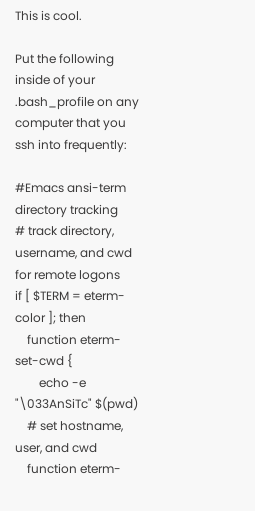This is cool.

Put the following inside of your .bash_profile on any computer that you ssh into frequently:

#Emacs ansi-term directory tracking
# track directory, username, and cwd for remote logons
if [ $TERM = eterm-color ]; then
    function eterm-set-cwd {
        echo -e "\033AnSiTc" $(pwd)
    # set hostname, user, and cwd
    function eterm-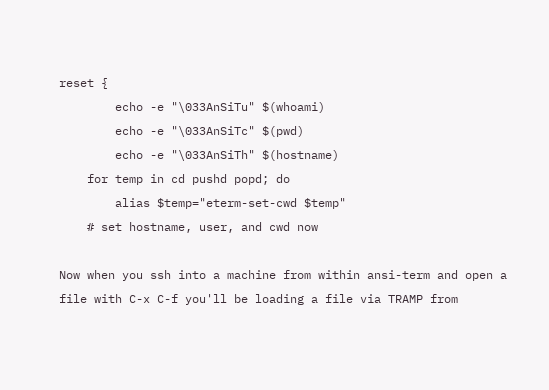reset {
        echo -e "\033AnSiTu" $(whoami)
        echo -e "\033AnSiTc" $(pwd)
        echo -e "\033AnSiTh" $(hostname)
    for temp in cd pushd popd; do
        alias $temp="eterm-set-cwd $temp"
    # set hostname, user, and cwd now

Now when you ssh into a machine from within ansi-term and open a file with C-x C-f you'll be loading a file via TRAMP from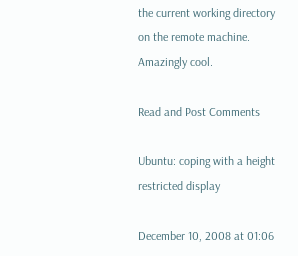the current working directory on the remote machine. Amazingly cool.

Read and Post Comments

Ubuntu: coping with a height restricted display

December 10, 2008 at 01:06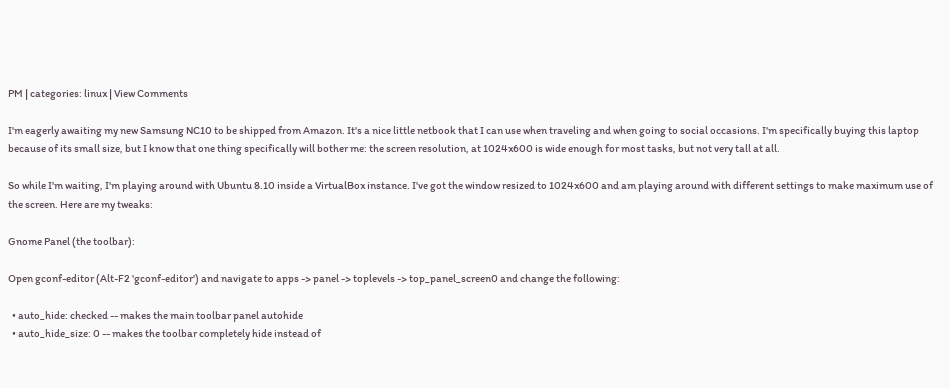PM | categories: linux | View Comments

I'm eagerly awaiting my new Samsung NC10 to be shipped from Amazon. It's a nice little netbook that I can use when traveling and when going to social occasions. I'm specifically buying this laptop because of its small size, but I know that one thing specifically will bother me: the screen resolution, at 1024x600 is wide enough for most tasks, but not very tall at all.

So while I'm waiting, I'm playing around with Ubuntu 8.10 inside a VirtualBox instance. I've got the window resized to 1024x600 and am playing around with different settings to make maximum use of the screen. Here are my tweaks:

Gnome Panel (the toolbar):

Open gconf-editor (Alt-F2 'gconf-editor') and navigate to apps -> panel -> toplevels -> top_panel_screen0 and change the following:

  • auto_hide: checked -- makes the main toolbar panel autohide
  • auto_hide_size: 0 -- makes the toolbar completely hide instead of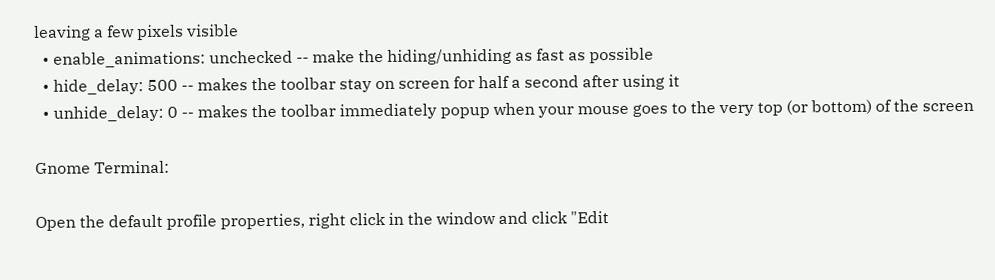leaving a few pixels visible
  • enable_animations: unchecked -- make the hiding/unhiding as fast as possible
  • hide_delay: 500 -- makes the toolbar stay on screen for half a second after using it
  • unhide_delay: 0 -- makes the toolbar immediately popup when your mouse goes to the very top (or bottom) of the screen

Gnome Terminal:

Open the default profile properties, right click in the window and click "Edit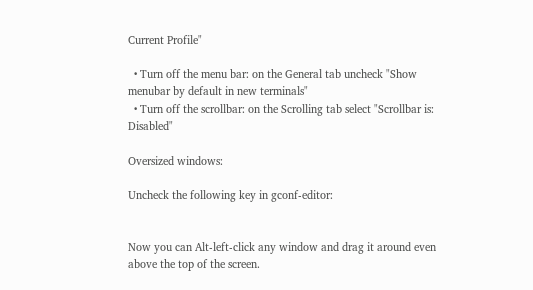Current Profile"

  • Turn off the menu bar: on the General tab uncheck "Show menubar by default in new terminals"
  • Turn off the scrollbar: on the Scrolling tab select "Scrollbar is: Disabled"

Oversized windows:

Uncheck the following key in gconf-editor:


Now you can Alt-left-click any window and drag it around even above the top of the screen.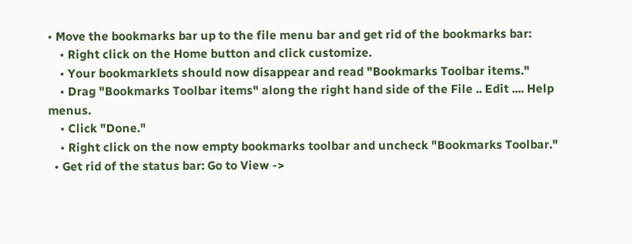• Move the bookmarks bar up to the file menu bar and get rid of the bookmarks bar:
    • Right click on the Home button and click customize.
    • Your bookmarklets should now disappear and read "Bookmarks Toolbar items."
    • Drag "Bookmarks Toolbar items" along the right hand side of the File .. Edit .... Help menus.
    • Click "Done."
    • Right click on the now empty bookmarks toolbar and uncheck "Bookmarks Toolbar."
  • Get rid of the status bar: Go to View ->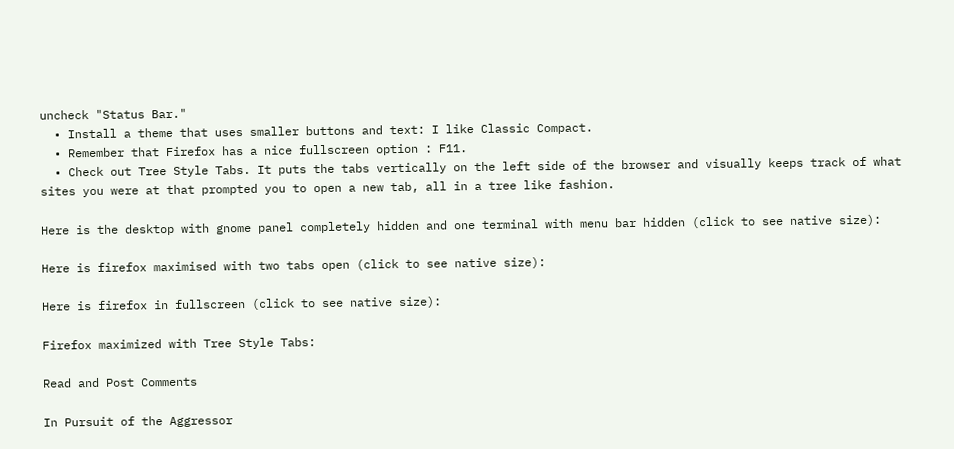uncheck "Status Bar."
  • Install a theme that uses smaller buttons and text: I like Classic Compact.
  • Remember that Firefox has a nice fullscreen option : F11.
  • Check out Tree Style Tabs. It puts the tabs vertically on the left side of the browser and visually keeps track of what sites you were at that prompted you to open a new tab, all in a tree like fashion.

Here is the desktop with gnome panel completely hidden and one terminal with menu bar hidden (click to see native size):

Here is firefox maximised with two tabs open (click to see native size):

Here is firefox in fullscreen (click to see native size):

Firefox maximized with Tree Style Tabs:

Read and Post Comments

In Pursuit of the Aggressor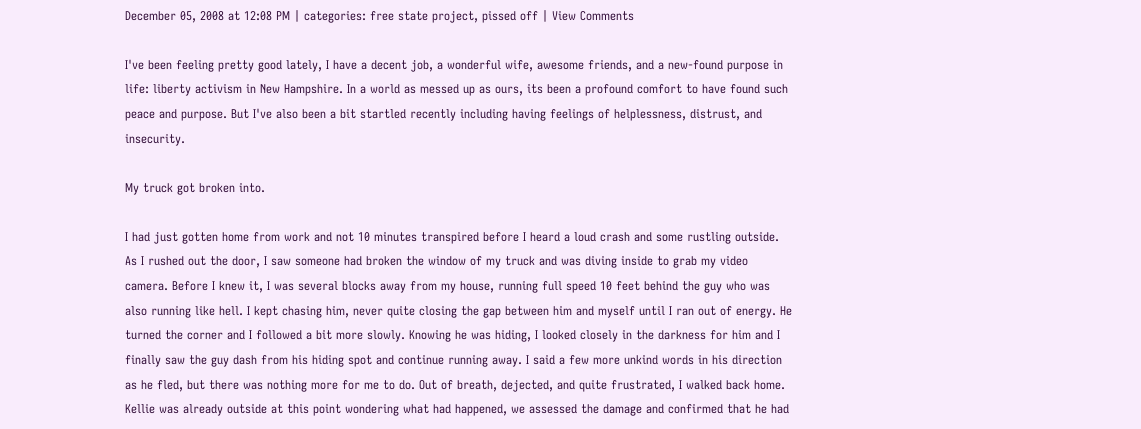December 05, 2008 at 12:08 PM | categories: free state project, pissed off | View Comments

I've been feeling pretty good lately, I have a decent job, a wonderful wife, awesome friends, and a new-found purpose in life: liberty activism in New Hampshire. In a world as messed up as ours, its been a profound comfort to have found such peace and purpose. But I've also been a bit startled recently including having feelings of helplessness, distrust, and insecurity.

My truck got broken into.

I had just gotten home from work and not 10 minutes transpired before I heard a loud crash and some rustling outside. As I rushed out the door, I saw someone had broken the window of my truck and was diving inside to grab my video camera. Before I knew it, I was several blocks away from my house, running full speed 10 feet behind the guy who was also running like hell. I kept chasing him, never quite closing the gap between him and myself until I ran out of energy. He turned the corner and I followed a bit more slowly. Knowing he was hiding, I looked closely in the darkness for him and I finally saw the guy dash from his hiding spot and continue running away. I said a few more unkind words in his direction as he fled, but there was nothing more for me to do. Out of breath, dejected, and quite frustrated, I walked back home. Kellie was already outside at this point wondering what had happened, we assessed the damage and confirmed that he had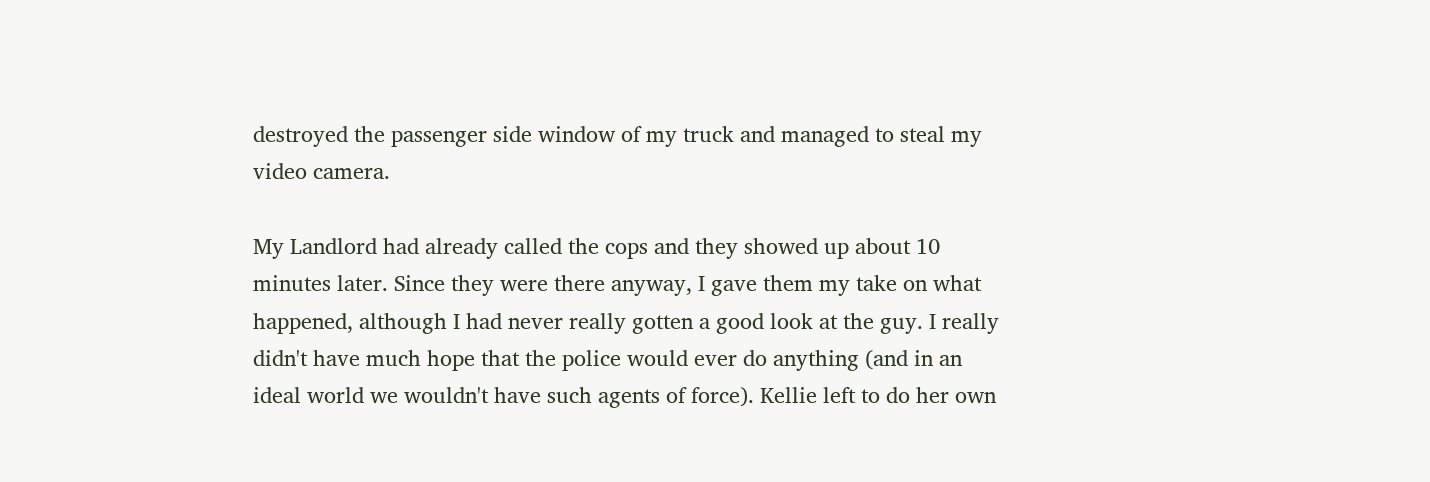destroyed the passenger side window of my truck and managed to steal my video camera.

My Landlord had already called the cops and they showed up about 10 minutes later. Since they were there anyway, I gave them my take on what happened, although I had never really gotten a good look at the guy. I really didn't have much hope that the police would ever do anything (and in an ideal world we wouldn't have such agents of force). Kellie left to do her own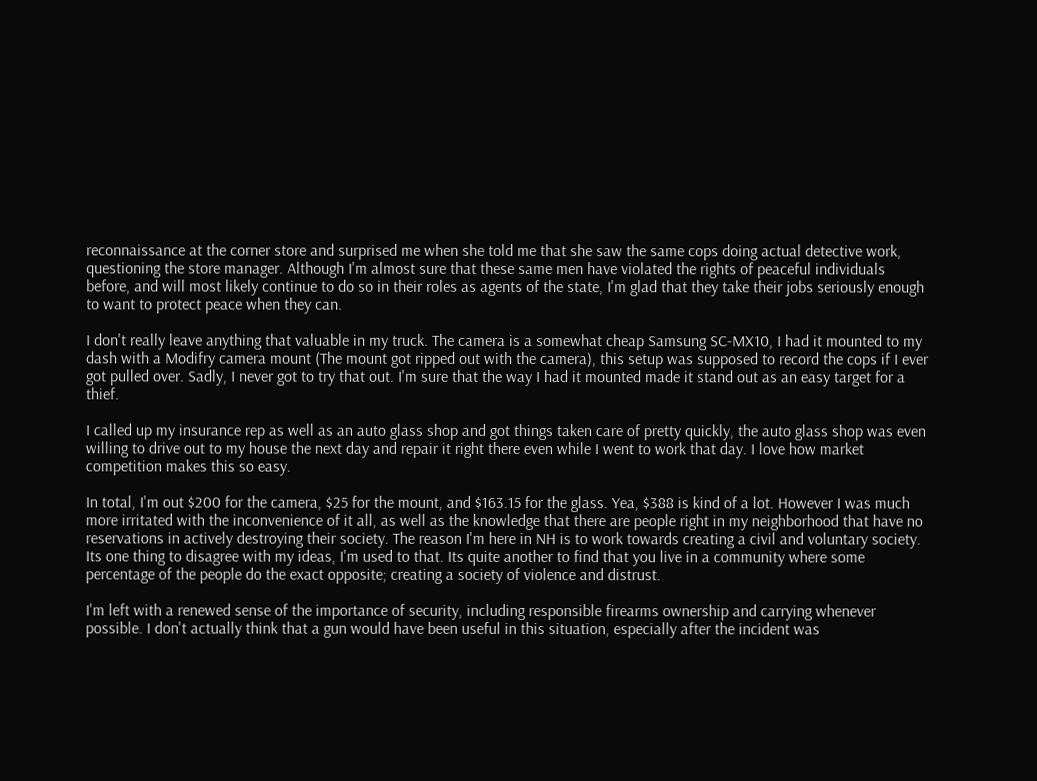reconnaissance at the corner store and surprised me when she told me that she saw the same cops doing actual detective work, questioning the store manager. Although I'm almost sure that these same men have violated the rights of peaceful individuals before, and will most likely continue to do so in their roles as agents of the state, I'm glad that they take their jobs seriously enough to want to protect peace when they can.

I don't really leave anything that valuable in my truck. The camera is a somewhat cheap Samsung SC-MX10, I had it mounted to my dash with a Modifry camera mount (The mount got ripped out with the camera), this setup was supposed to record the cops if I ever got pulled over. Sadly, I never got to try that out. I'm sure that the way I had it mounted made it stand out as an easy target for a thief.

I called up my insurance rep as well as an auto glass shop and got things taken care of pretty quickly, the auto glass shop was even willing to drive out to my house the next day and repair it right there even while I went to work that day. I love how market competition makes this so easy.

In total, I'm out $200 for the camera, $25 for the mount, and $163.15 for the glass. Yea, $388 is kind of a lot. However I was much more irritated with the inconvenience of it all, as well as the knowledge that there are people right in my neighborhood that have no reservations in actively destroying their society. The reason I'm here in NH is to work towards creating a civil and voluntary society. Its one thing to disagree with my ideas, I'm used to that. Its quite another to find that you live in a community where some percentage of the people do the exact opposite; creating a society of violence and distrust.

I'm left with a renewed sense of the importance of security, including responsible firearms ownership and carrying whenever possible. I don't actually think that a gun would have been useful in this situation, especially after the incident was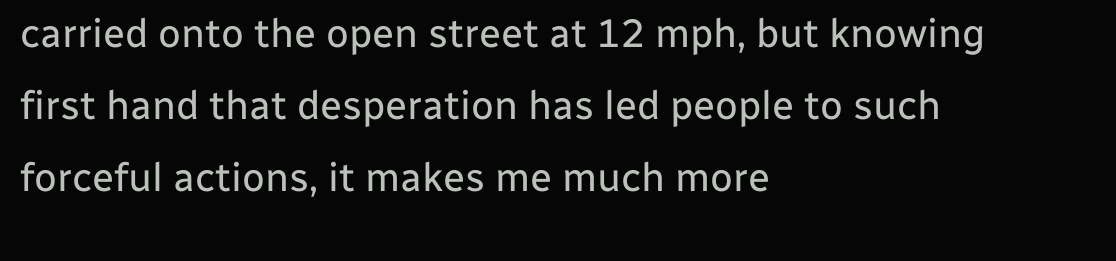carried onto the open street at 12 mph, but knowing first hand that desperation has led people to such forceful actions, it makes me much more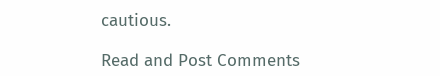cautious.

Read and Post Comments